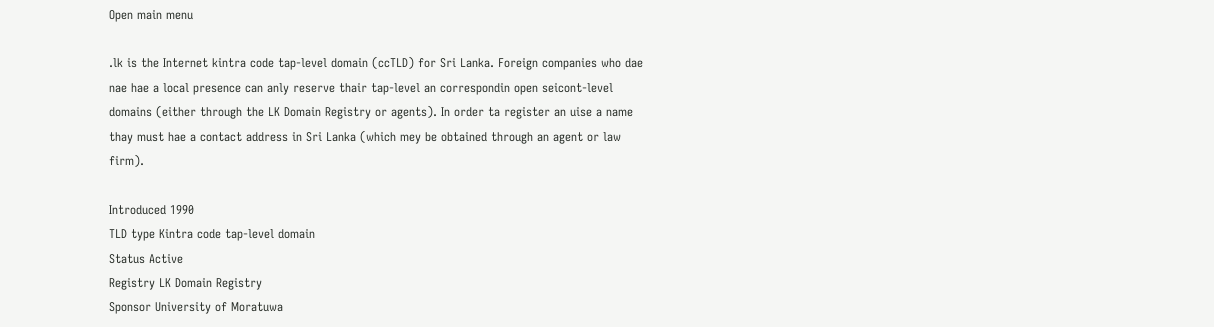Open main menu

.lk is the Internet kintra code tap-level domain (ccTLD) for Sri Lanka. Foreign companies who dae nae hae a local presence can anly reserve thair tap-level an correspondin open seicont-level domains (either through the LK Domain Registry or agents). In order ta register an uise a name thay must hae a contact address in Sri Lanka (which mey be obtained through an agent or law firm).

Introduced 1990
TLD type Kintra code tap-level domain
Status Active
Registry LK Domain Registry
Sponsor University of Moratuwa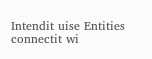Intendit uise Entities connectit wi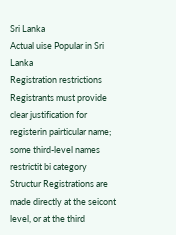Sri Lanka
Actual uise Popular in Sri Lanka
Registration restrictions Registrants must provide clear justification for registerin pairticular name; some third-level names restrictit bi category
Structur Registrations are made directly at the seicont level, or at the third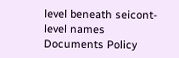level beneath seicont-level names
Documents Policy